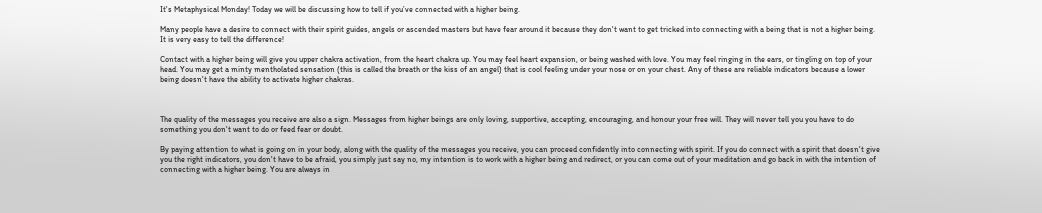It's Metaphysical Monday! Today we will be discussing how to tell if you’ve connected with a higher being.

Many people have a desire to connect with their spirit guides, angels or ascended masters but have fear around it because they don't want to get tricked into connecting with a being that is not a higher being. It is very easy to tell the difference!

Contact with a higher being will give you upper chakra activation, from the heart chakra up. You may feel heart expansion, or being washed with love. You may feel ringing in the ears, or tingling on top of your head. You may get a minty mentholated sensation (this is called the breath or the kiss of an angel) that is cool feeling under your nose or on your chest. Any of these are reliable indicators because a lower being doesn't have the ability to activate higher chakras.



The quality of the messages you receive are also a sign. Messages from higher beings are only loving, supportive, accepting, encouraging, and honour your free will. They will never tell you you have to do something you don't want to do or feed fear or doubt.

By paying attention to what is going on in your body, along with the quality of the messages you receive, you can proceed confidently into connecting with spirit. If you do connect with a spirit that doesn't give you the right indicators, you don't have to be afraid, you simply just say no, my intention is to work with a higher being and redirect, or you can come out of your meditation and go back in with the intention of connecting with a higher being. You are always in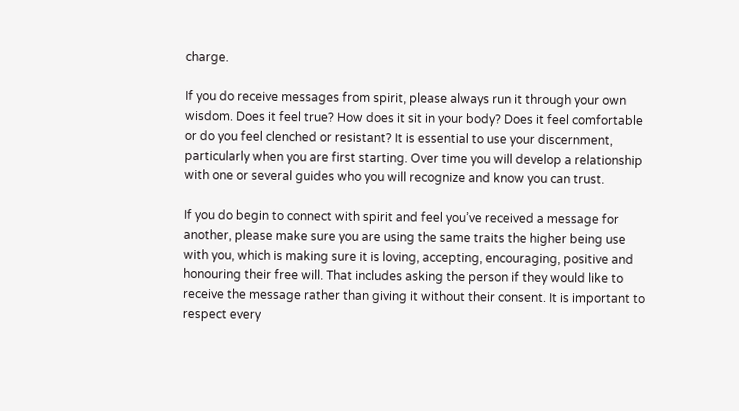charge.

If you do receive messages from spirit, please always run it through your own wisdom. Does it feel true? How does it sit in your body? Does it feel comfortable or do you feel clenched or resistant? It is essential to use your discernment, particularly when you are first starting. Over time you will develop a relationship with one or several guides who you will recognize and know you can trust.

If you do begin to connect with spirit and feel you’ve received a message for another, please make sure you are using the same traits the higher being use with you, which is making sure it is loving, accepting, encouraging, positive and honouring their free will. That includes asking the person if they would like to receive the message rather than giving it without their consent. It is important to respect every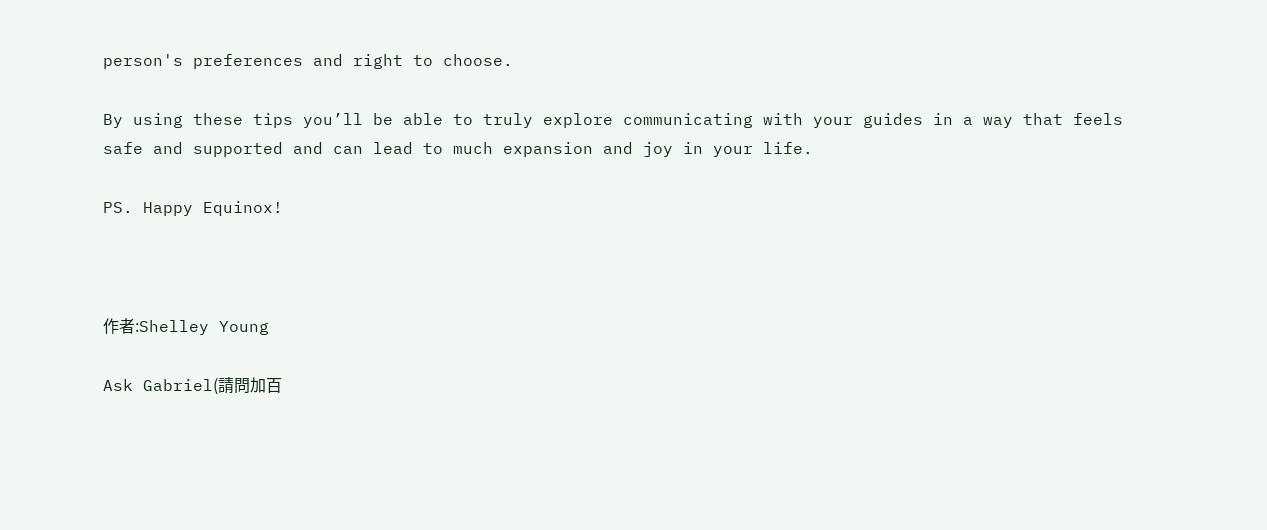person's preferences and right to choose.

By using these tips you’ll be able to truly explore communicating with your guides in a way that feels safe and supported and can lead to much expansion and joy in your life.

PS. Happy Equinox!



作者:Shelley Young

Ask Gabriel(請問加百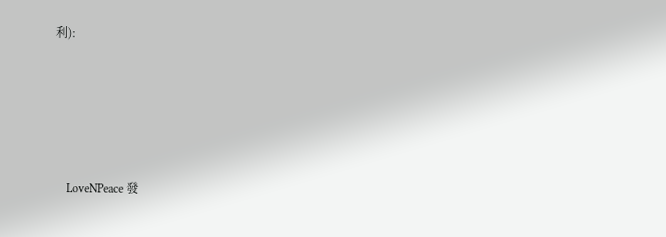利):







    LoveNPeace 發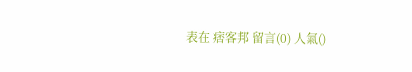表在 痞客邦 留言(0) 人氣()